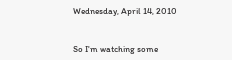Wednesday, April 14, 2010


So I'm watching some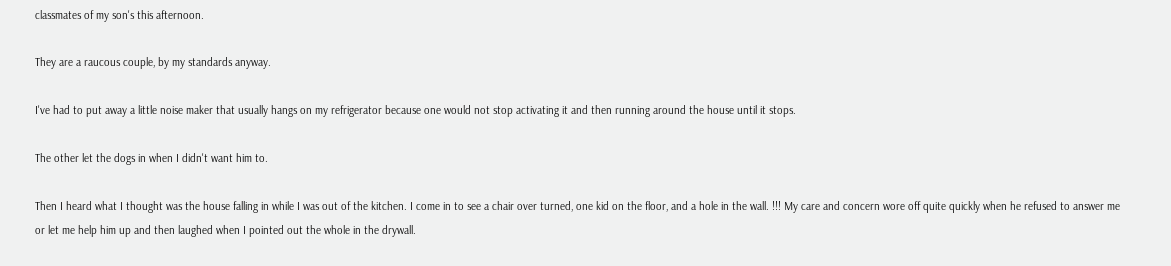classmates of my son's this afternoon.

They are a raucous couple, by my standards anyway.

I've had to put away a little noise maker that usually hangs on my refrigerator because one would not stop activating it and then running around the house until it stops.

The other let the dogs in when I didn't want him to.

Then I heard what I thought was the house falling in while I was out of the kitchen. I come in to see a chair over turned, one kid on the floor, and a hole in the wall. !!! My care and concern wore off quite quickly when he refused to answer me or let me help him up and then laughed when I pointed out the whole in the drywall.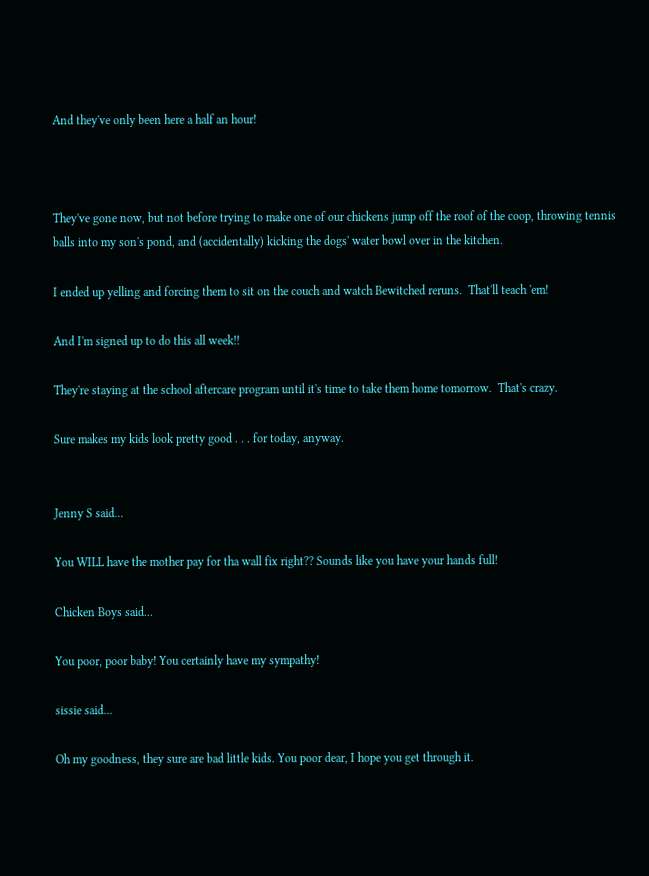And they've only been here a half an hour!



They've gone now, but not before trying to make one of our chickens jump off the roof of the coop, throwing tennis balls into my son's pond, and (accidentally) kicking the dogs' water bowl over in the kitchen.

I ended up yelling and forcing them to sit on the couch and watch Bewitched reruns.  That'll teach 'em!

And I'm signed up to do this all week!!

They're staying at the school aftercare program until it's time to take them home tomorrow.  That's crazy.

Sure makes my kids look pretty good . . . for today, anyway.


Jenny S said...

You WILL have the mother pay for tha wall fix right?? Sounds like you have your hands full!

Chicken Boys said...

You poor, poor baby! You certainly have my sympathy!

sissie said...

Oh my goodness, they sure are bad little kids. You poor dear, I hope you get through it.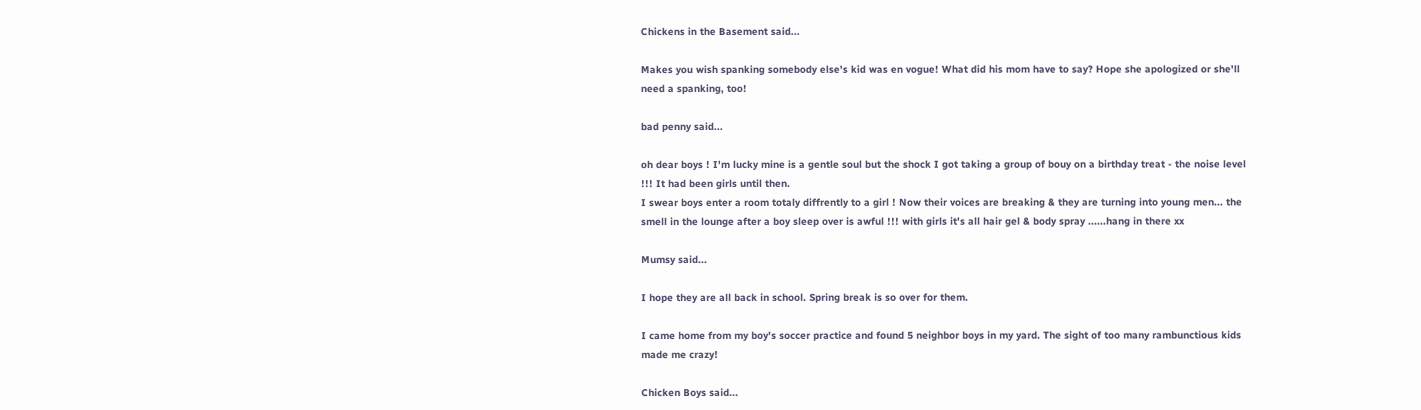Chickens in the Basement said...

Makes you wish spanking somebody else's kid was en vogue! What did his mom have to say? Hope she apologized or she'll need a spanking, too!

bad penny said...

oh dear boys ! I'm lucky mine is a gentle soul but the shock I got taking a group of bouy on a birthday treat - the noise level !!! It had been girls until then.
I swear boys enter a room totaly diffrently to a girl ! Now their voices are breaking & they are turning into young men... the smell in the lounge after a boy sleep over is awful !!! with girls it's all hair gel & body spray ......hang in there xx

Mumsy said...

I hope they are all back in school. Spring break is so over for them.

I came home from my boy's soccer practice and found 5 neighbor boys in my yard. The sight of too many rambunctious kids made me crazy!

Chicken Boys said...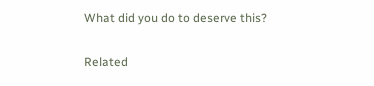What did you do to deserve this?

Related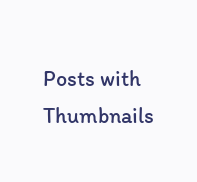Posts with Thumbnails